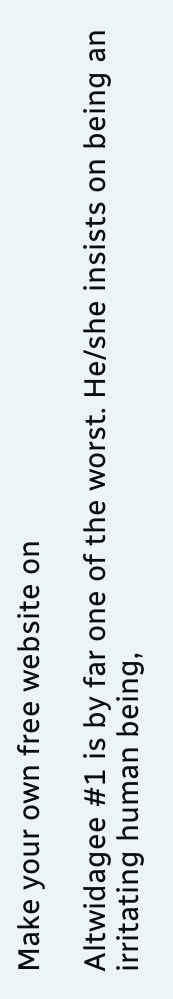Make your own free website on

Altwidagee #1 is by far one of the worst. He/she insists on being an irritating human being,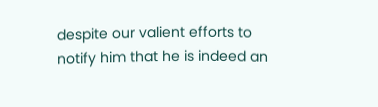despite our valient efforts to notify him that he is indeed an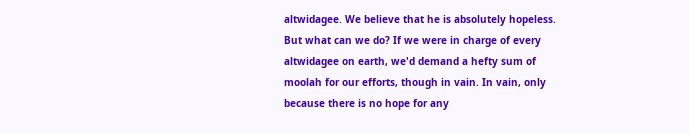altwidagee. We believe that he is absolutely hopeless. But what can we do? If we were in charge of every altwidagee on earth, we'd demand a hefty sum of moolah for our efforts, though in vain. In vain, only because there is no hope for any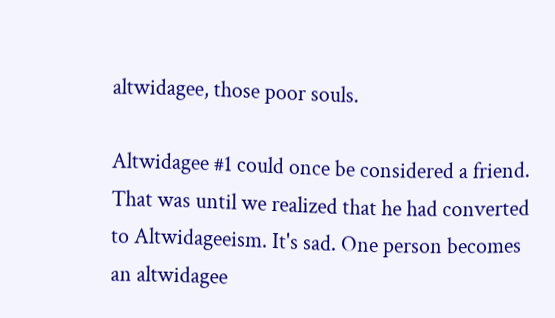altwidagee, those poor souls.

Altwidagee #1 could once be considered a friend. That was until we realized that he had converted to Altwidageeism. It's sad. One person becomes an altwidagee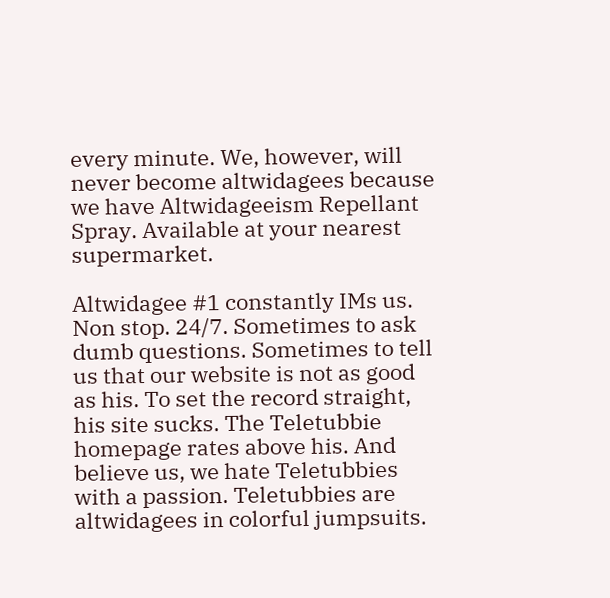every minute. We, however, will never become altwidagees because we have Altwidageeism Repellant Spray. Available at your nearest supermarket.

Altwidagee #1 constantly IMs us. Non stop. 24/7. Sometimes to ask dumb questions. Sometimes to tell us that our website is not as good as his. To set the record straight, his site sucks. The Teletubbie homepage rates above his. And believe us, we hate Teletubbies with a passion. Teletubbies are altwidagees in colorful jumpsuits.